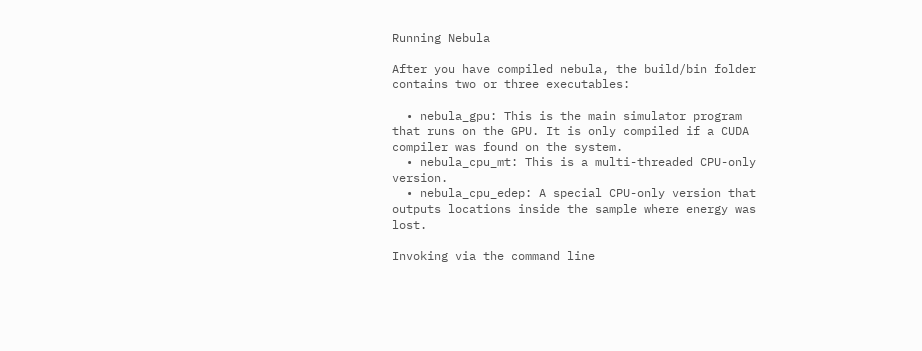Running Nebula

After you have compiled nebula, the build/bin folder contains two or three executables:

  • nebula_gpu: This is the main simulator program that runs on the GPU. It is only compiled if a CUDA compiler was found on the system.
  • nebula_cpu_mt: This is a multi-threaded CPU-only version.
  • nebula_cpu_edep: A special CPU-only version that outputs locations inside the sample where energy was lost.

Invoking via the command line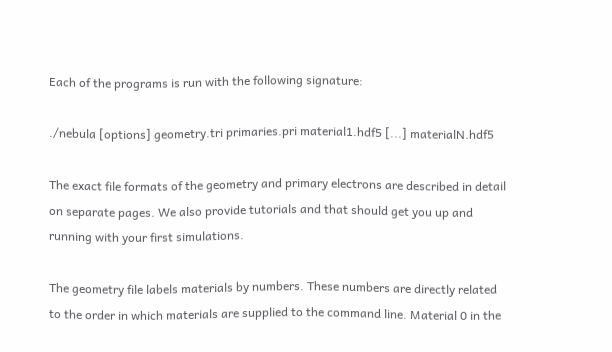Each of the programs is run with the following signature:

./nebula [options] geometry.tri primaries.pri material1.hdf5 [...] materialN.hdf5

The exact file formats of the geometry and primary electrons are described in detail on separate pages. We also provide tutorials and that should get you up and running with your first simulations.

The geometry file labels materials by numbers. These numbers are directly related to the order in which materials are supplied to the command line. Material 0 in the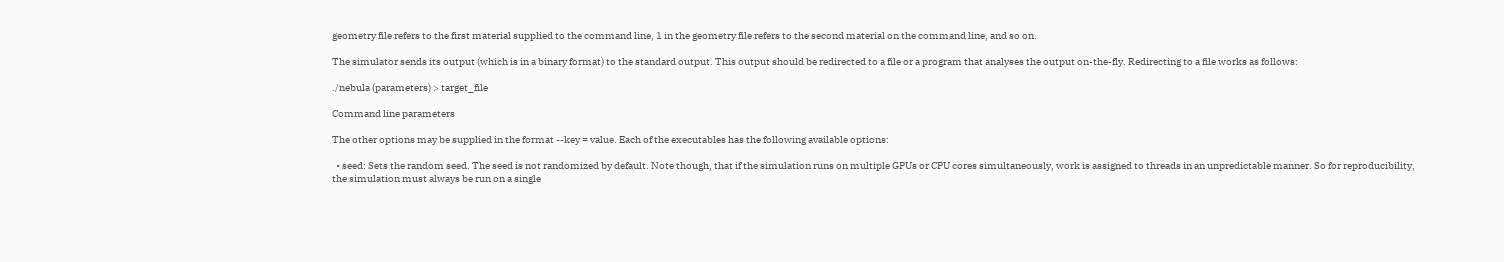geometry file refers to the first material supplied to the command line, 1 in the geometry file refers to the second material on the command line, and so on.

The simulator sends its output (which is in a binary format) to the standard output. This output should be redirected to a file or a program that analyses the output on-the-fly. Redirecting to a file works as follows:

./nebula (parameters) > target_file

Command line parameters

The other options may be supplied in the format --key = value. Each of the executables has the following available options:

  • seed: Sets the random seed. The seed is not randomized by default. Note though, that if the simulation runs on multiple GPUs or CPU cores simultaneously, work is assigned to threads in an unpredictable manner. So for reproducibility, the simulation must always be run on a single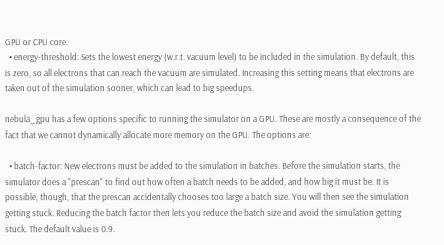GPU or CPU core.
  • energy-threshold: Sets the lowest energy (w.r.t. vacuum level) to be included in the simulation. By default, this is zero, so all electrons that can reach the vacuum are simulated. Increasing this setting means that electrons are taken out of the simulation sooner, which can lead to big speedups.

nebula_gpu has a few options specific to running the simulator on a GPU. These are mostly a consequence of the fact that we cannot dynamically allocate more memory on the GPU. The options are:

  • batch-factor: New electrons must be added to the simulation in batches. Before the simulation starts, the simulator does a "prescan" to find out how often a batch needs to be added, and how big it must be. It is possible, though, that the prescan accidentally chooses too large a batch size. You will then see the simulation getting stuck. Reducing the batch factor then lets you reduce the batch size and avoid the simulation getting stuck. The default value is 0.9.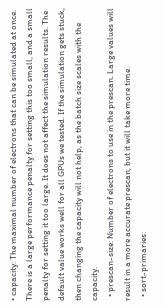• capacity: The maximal number of electrons that can be simulated at once. There is a large performance penalty for setting this too small, and a small penalty for setting it too large. It does not affect the simulation results. The default value works well for all GPUs we tested. If the simulation gets stuck, then changing the capacity will not help, as the batch size scales with the capacity.
  • prescan-size: Number of electrons to use in the prescan. Large values will result in a more accurate prescan, but it will take more time.
  • sort-primaries: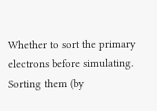Whether to sort the primary electrons before simulating. Sorting them (by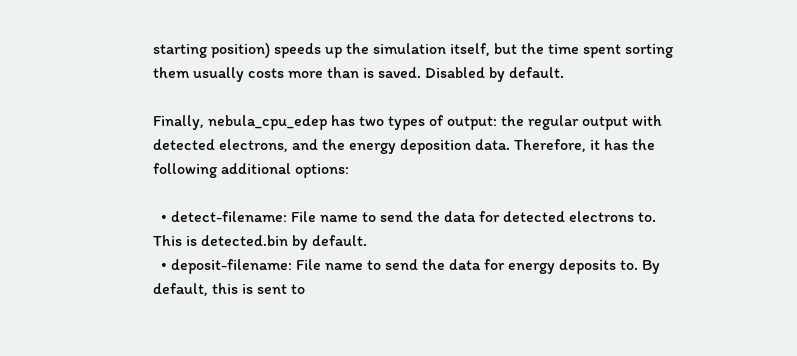starting position) speeds up the simulation itself, but the time spent sorting them usually costs more than is saved. Disabled by default.

Finally, nebula_cpu_edep has two types of output: the regular output with detected electrons, and the energy deposition data. Therefore, it has the following additional options:

  • detect-filename: File name to send the data for detected electrons to. This is detected.bin by default.
  • deposit-filename: File name to send the data for energy deposits to. By default, this is sent to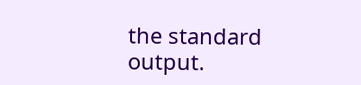the standard output.